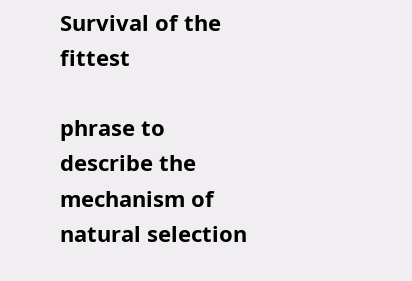Survival of the fittest

phrase to describe the mechanism of natural selection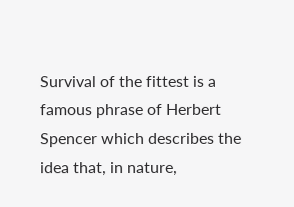Survival of the fittest is a famous phrase of Herbert Spencer which describes the idea that, in nature,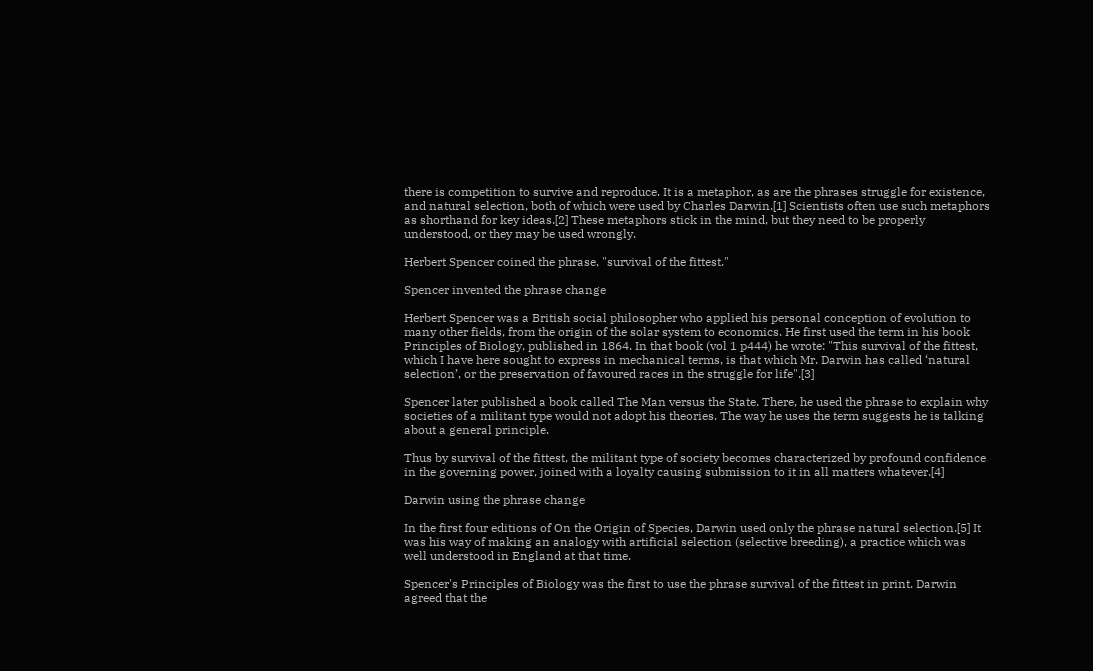there is competition to survive and reproduce. It is a metaphor, as are the phrases struggle for existence, and natural selection, both of which were used by Charles Darwin.[1] Scientists often use such metaphors as shorthand for key ideas.[2] These metaphors stick in the mind, but they need to be properly understood, or they may be used wrongly.

Herbert Spencer coined the phrase, "survival of the fittest."

Spencer invented the phrase change

Herbert Spencer was a British social philosopher who applied his personal conception of evolution to many other fields, from the origin of the solar system to economics. He first used the term in his book Principles of Biology, published in 1864. In that book (vol 1 p444) he wrote: "This survival of the fittest, which I have here sought to express in mechanical terms, is that which Mr. Darwin has called ‘natural selection’, or the preservation of favoured races in the struggle for life".[3]

Spencer later published a book called The Man versus the State. There, he used the phrase to explain why societies of a militant type would not adopt his theories. The way he uses the term suggests he is talking about a general principle.

Thus by survival of the fittest, the militant type of society becomes characterized by profound confidence in the governing power, joined with a loyalty causing submission to it in all matters whatever.[4]

Darwin using the phrase change

In the first four editions of On the Origin of Species, Darwin used only the phrase natural selection.[5] It was his way of making an analogy with artificial selection (selective breeding), a practice which was well understood in England at that time.

Spencer's Principles of Biology was the first to use the phrase survival of the fittest in print. Darwin agreed that the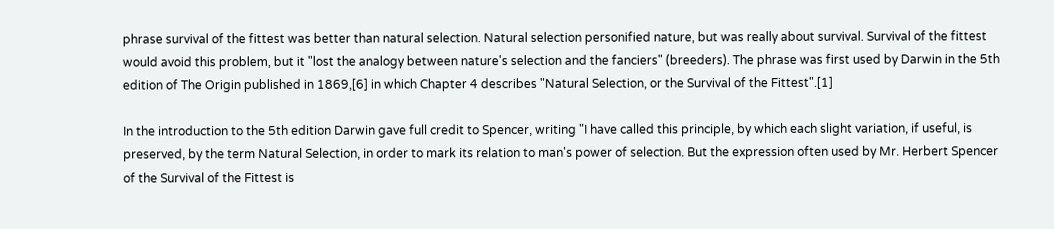phrase survival of the fittest was better than natural selection. Natural selection personified nature, but was really about survival. Survival of the fittest would avoid this problem, but it "lost the analogy between nature's selection and the fanciers" (breeders). The phrase was first used by Darwin in the 5th edition of The Origin published in 1869,[6] in which Chapter 4 describes "Natural Selection, or the Survival of the Fittest".[1]

In the introduction to the 5th edition Darwin gave full credit to Spencer, writing "I have called this principle, by which each slight variation, if useful, is preserved, by the term Natural Selection, in order to mark its relation to man's power of selection. But the expression often used by Mr. Herbert Spencer of the Survival of the Fittest is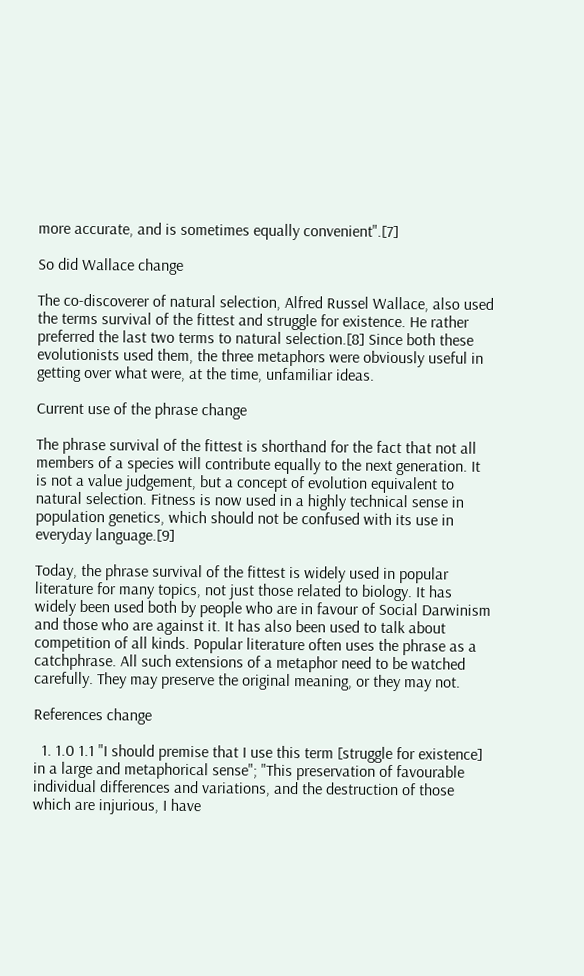more accurate, and is sometimes equally convenient".[7]

So did Wallace change

The co-discoverer of natural selection, Alfred Russel Wallace, also used the terms survival of the fittest and struggle for existence. He rather preferred the last two terms to natural selection.[8] Since both these evolutionists used them, the three metaphors were obviously useful in getting over what were, at the time, unfamiliar ideas.

Current use of the phrase change

The phrase survival of the fittest is shorthand for the fact that not all members of a species will contribute equally to the next generation. It is not a value judgement, but a concept of evolution equivalent to natural selection. Fitness is now used in a highly technical sense in population genetics, which should not be confused with its use in everyday language.[9]

Today, the phrase survival of the fittest is widely used in popular literature for many topics, not just those related to biology. It has widely been used both by people who are in favour of Social Darwinism and those who are against it. It has also been used to talk about competition of all kinds. Popular literature often uses the phrase as a catchphrase. All such extensions of a metaphor need to be watched carefully. They may preserve the original meaning, or they may not.

References change

  1. 1.0 1.1 "I should premise that I use this term [struggle for existence] in a large and metaphorical sense"; "This preservation of favourable individual differences and variations, and the destruction of those which are injurious, I have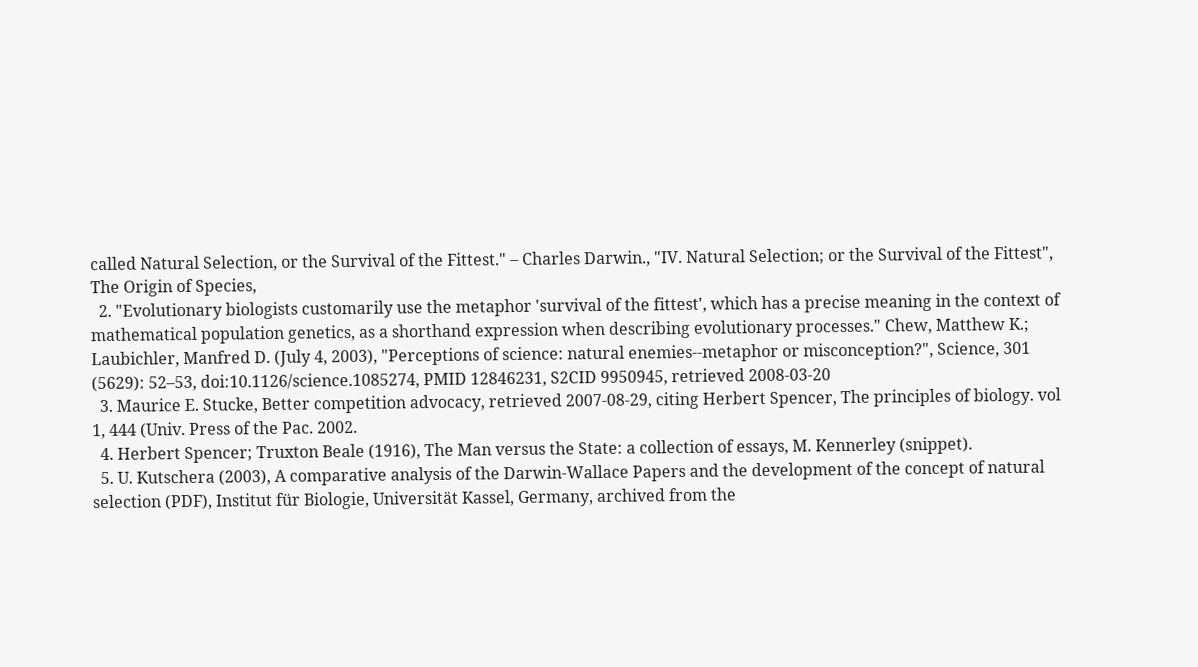called Natural Selection, or the Survival of the Fittest." – Charles Darwin., "IV. Natural Selection; or the Survival of the Fittest", The Origin of Species,
  2. "Evolutionary biologists customarily use the metaphor 'survival of the fittest', which has a precise meaning in the context of mathematical population genetics, as a shorthand expression when describing evolutionary processes." Chew, Matthew K.; Laubichler, Manfred D. (July 4, 2003), "Perceptions of science: natural enemies--metaphor or misconception?", Science, 301 (5629): 52–53, doi:10.1126/science.1085274, PMID 12846231, S2CID 9950945, retrieved 2008-03-20
  3. Maurice E. Stucke, Better competition advocacy, retrieved 2007-08-29, citing Herbert Spencer, The principles of biology. vol 1, 444 (Univ. Press of the Pac. 2002.
  4. Herbert Spencer; Truxton Beale (1916), The Man versus the State: a collection of essays, M. Kennerley (snippet).
  5. U. Kutschera (2003), A comparative analysis of the Darwin-Wallace Papers and the development of the concept of natural selection (PDF), Institut für Biologie, Universität Kassel, Germany, archived from the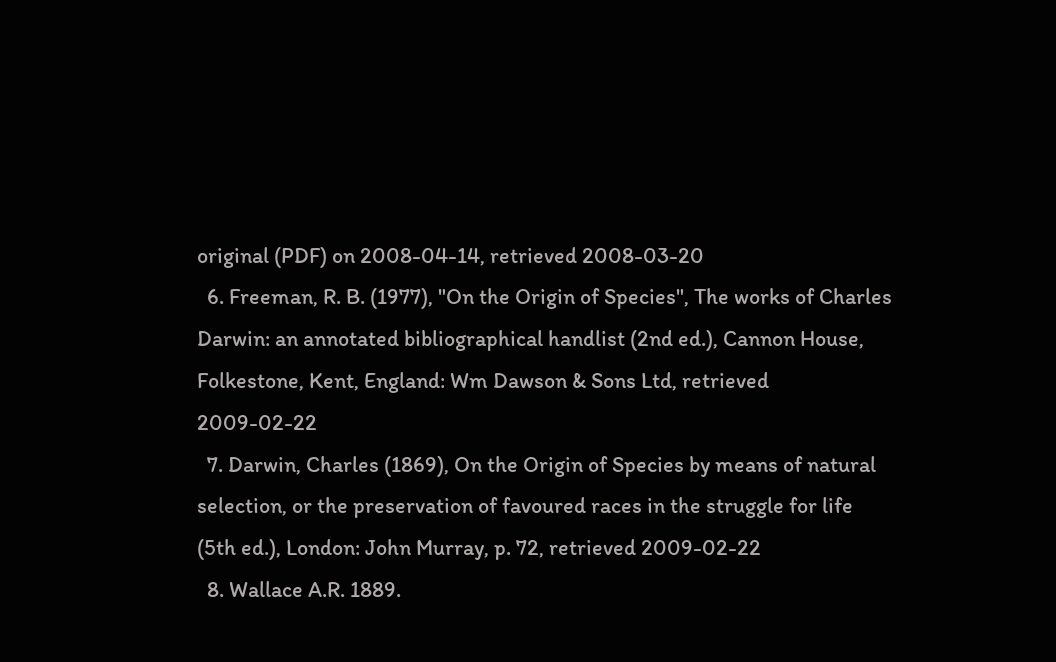original (PDF) on 2008-04-14, retrieved 2008-03-20
  6. Freeman, R. B. (1977), "On the Origin of Species", The works of Charles Darwin: an annotated bibliographical handlist (2nd ed.), Cannon House, Folkestone, Kent, England: Wm Dawson & Sons Ltd, retrieved 2009-02-22
  7. Darwin, Charles (1869), On the Origin of Species by means of natural selection, or the preservation of favoured races in the struggle for life (5th ed.), London: John Murray, p. 72, retrieved 2009-02-22
  8. Wallace A.R. 1889.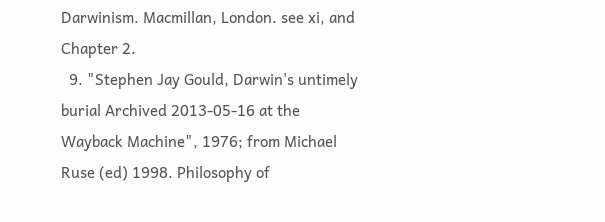Darwinism. Macmillan, London. see xi, and Chapter 2.
  9. "Stephen Jay Gould, Darwin's untimely burial Archived 2013-05-16 at the Wayback Machine", 1976; from Michael Ruse (ed) 1998. Philosophy of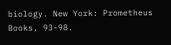biology. New York: Prometheus Books, 93-98.